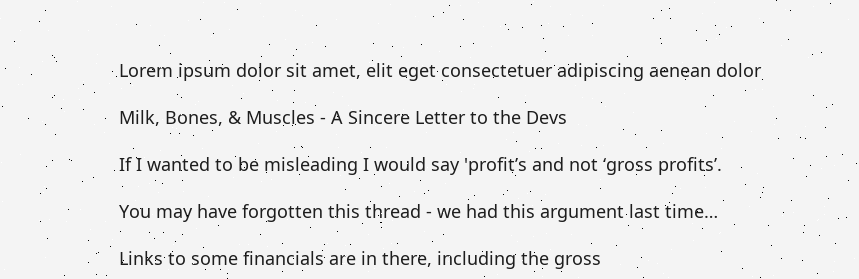Lorem ipsum dolor sit amet, elit eget consectetuer adipiscing aenean dolor

Milk, Bones, & Muscles - A Sincere Letter to the Devs

If I wanted to be misleading I would say 'profit’s and not ‘gross profits’.

You may have forgotten this thread - we had this argument last time…

Links to some financials are in there, including the gross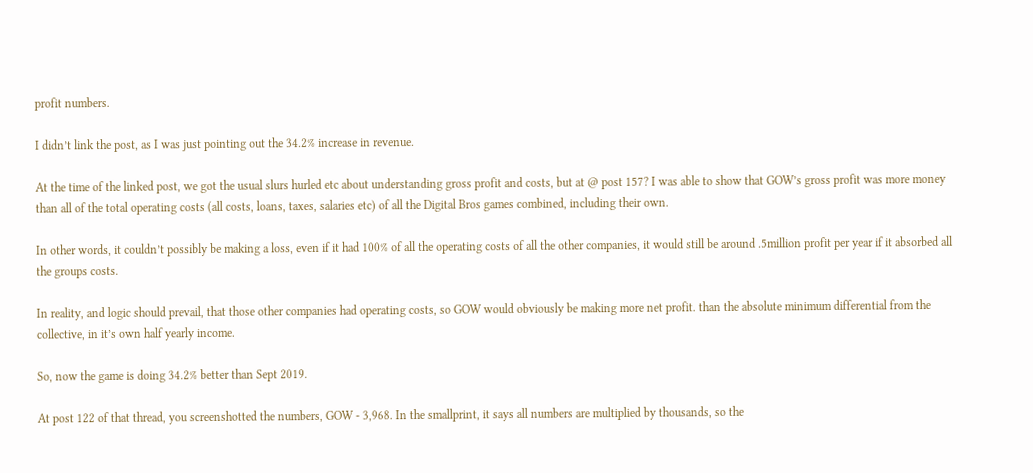profit numbers.

I didn’t link the post, as I was just pointing out the 34.2% increase in revenue.

At the time of the linked post, we got the usual slurs hurled etc about understanding gross profit and costs, but at @ post 157? I was able to show that GOW’s gross profit was more money than all of the total operating costs (all costs, loans, taxes, salaries etc) of all the Digital Bros games combined, including their own.

In other words, it couldn’t possibly be making a loss, even if it had 100% of all the operating costs of all the other companies, it would still be around .5million profit per year if it absorbed all the groups costs.

In reality, and logic should prevail, that those other companies had operating costs, so GOW would obviously be making more net profit. than the absolute minimum differential from the collective, in it’s own half yearly income.

So, now the game is doing 34.2% better than Sept 2019.

At post 122 of that thread, you screenshotted the numbers, GOW - 3,968. In the smallprint, it says all numbers are multiplied by thousands, so the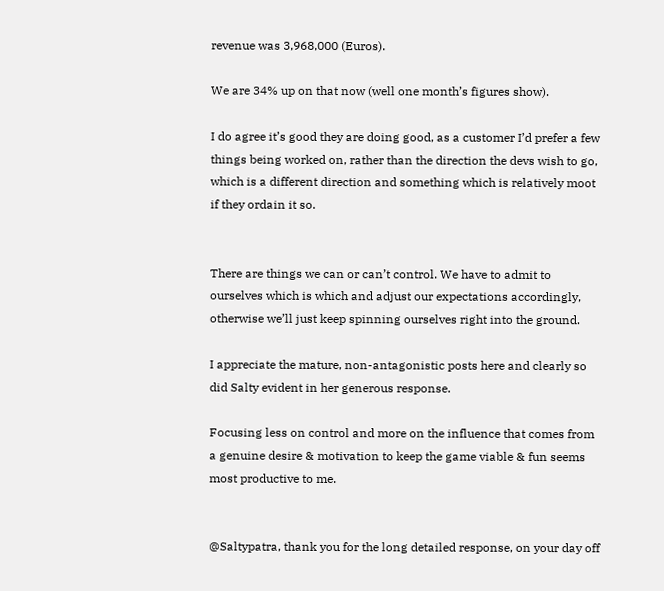revenue was 3,968,000 (Euros).

We are 34% up on that now (well one month’s figures show).

I do agree it’s good they are doing good, as a customer I’d prefer a few things being worked on, rather than the direction the devs wish to go, which is a different direction and something which is relatively moot if they ordain it so.


There are things we can or can’t control. We have to admit to ourselves which is which and adjust our expectations accordingly, otherwise we’ll just keep spinning ourselves right into the ground.

I appreciate the mature, non-antagonistic posts here and clearly so did Salty evident in her generous response.

Focusing less on control and more on the influence that comes from a genuine desire & motivation to keep the game viable & fun seems most productive to me.


@Saltypatra, thank you for the long detailed response, on your day off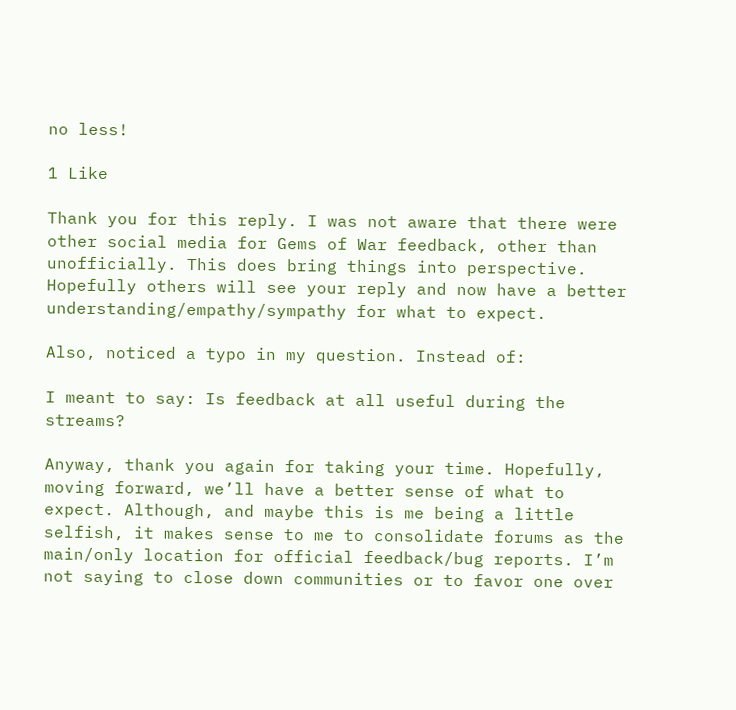no less!

1 Like

Thank you for this reply. I was not aware that there were other social media for Gems of War feedback, other than unofficially. This does bring things into perspective. Hopefully others will see your reply and now have a better understanding/empathy/sympathy for what to expect.

Also, noticed a typo in my question. Instead of:

I meant to say: Is feedback at all useful during the streams?

Anyway, thank you again for taking your time. Hopefully, moving forward, we’ll have a better sense of what to expect. Although, and maybe this is me being a little selfish, it makes sense to me to consolidate forums as the main/only location for official feedback/bug reports. I’m not saying to close down communities or to favor one over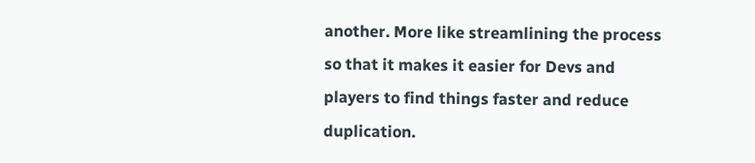another. More like streamlining the process so that it makes it easier for Devs and players to find things faster and reduce duplication.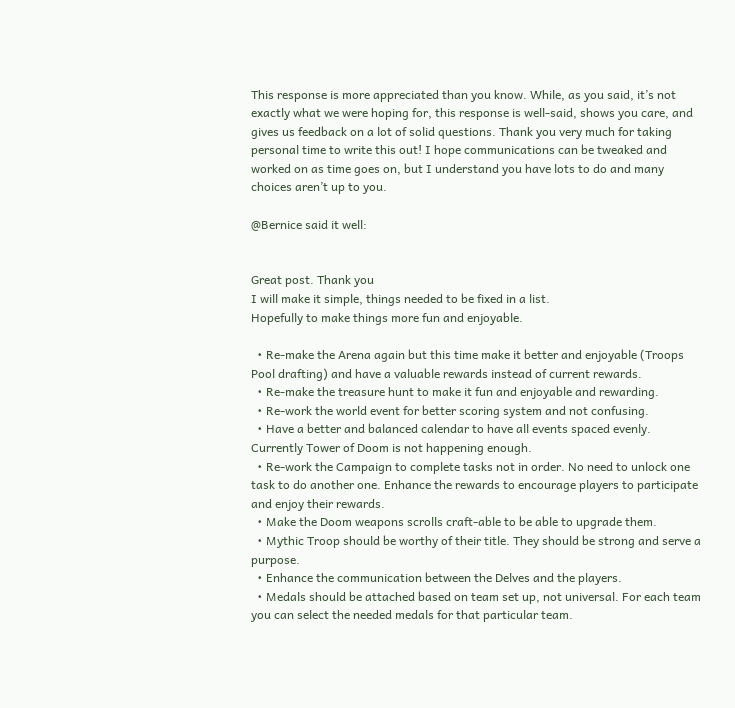This response is more appreciated than you know. While, as you said, it’s not exactly what we were hoping for, this response is well-said, shows you care, and gives us feedback on a lot of solid questions. Thank you very much for taking personal time to write this out! I hope communications can be tweaked and worked on as time goes on, but I understand you have lots to do and many choices aren’t up to you.

@Bernice said it well:


Great post. Thank you
I will make it simple, things needed to be fixed in a list.
Hopefully to make things more fun and enjoyable.

  • Re-make the Arena again but this time make it better and enjoyable (Troops Pool drafting) and have a valuable rewards instead of current rewards.
  • Re-make the treasure hunt to make it fun and enjoyable and rewarding.
  • Re-work the world event for better scoring system and not confusing.
  • Have a better and balanced calendar to have all events spaced evenly. Currently Tower of Doom is not happening enough.
  • Re-work the Campaign to complete tasks not in order. No need to unlock one task to do another one. Enhance the rewards to encourage players to participate and enjoy their rewards.
  • Make the Doom weapons scrolls craft-able to be able to upgrade them.
  • Mythic Troop should be worthy of their title. They should be strong and serve a purpose.
  • Enhance the communication between the Delves and the players.
  • Medals should be attached based on team set up, not universal. For each team you can select the needed medals for that particular team.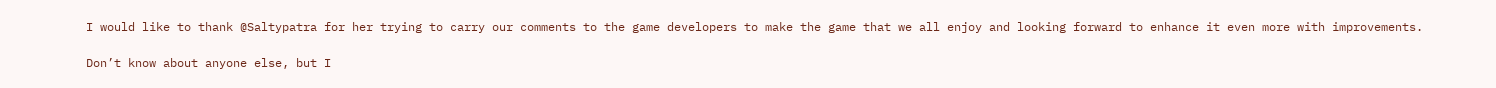I would like to thank @Saltypatra for her trying to carry our comments to the game developers to make the game that we all enjoy and looking forward to enhance it even more with improvements.

Don’t know about anyone else, but I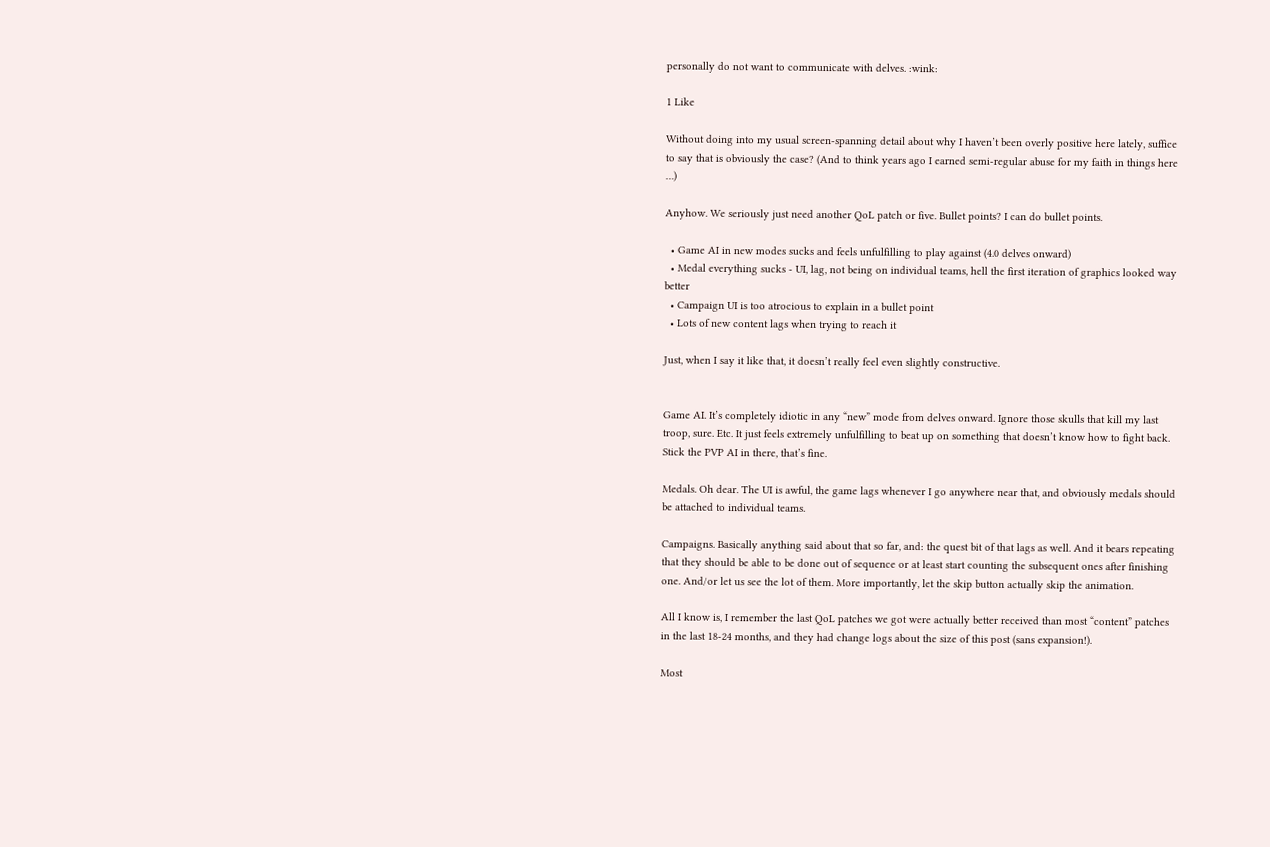personally do not want to communicate with delves. :wink:

1 Like

Without doing into my usual screen-spanning detail about why I haven’t been overly positive here lately, suffice to say that is obviously the case? (And to think years ago I earned semi-regular abuse for my faith in things here …)

Anyhow. We seriously just need another QoL patch or five. Bullet points? I can do bullet points.

  • Game AI in new modes sucks and feels unfulfilling to play against (4.0 delves onward)
  • Medal everything sucks - UI, lag, not being on individual teams, hell the first iteration of graphics looked way better
  • Campaign UI is too atrocious to explain in a bullet point
  • Lots of new content lags when trying to reach it

Just, when I say it like that, it doesn’t really feel even slightly constructive.


Game AI. It’s completely idiotic in any “new” mode from delves onward. Ignore those skulls that kill my last troop, sure. Etc. It just feels extremely unfulfilling to beat up on something that doesn’t know how to fight back. Stick the PVP AI in there, that’s fine.

Medals. Oh dear. The UI is awful, the game lags whenever I go anywhere near that, and obviously medals should be attached to individual teams.

Campaigns. Basically anything said about that so far, and: the quest bit of that lags as well. And it bears repeating that they should be able to be done out of sequence or at least start counting the subsequent ones after finishing one. And/or let us see the lot of them. More importantly, let the skip button actually skip the animation.

All I know is, I remember the last QoL patches we got were actually better received than most “content” patches in the last 18-24 months, and they had change logs about the size of this post (sans expansion!).

Most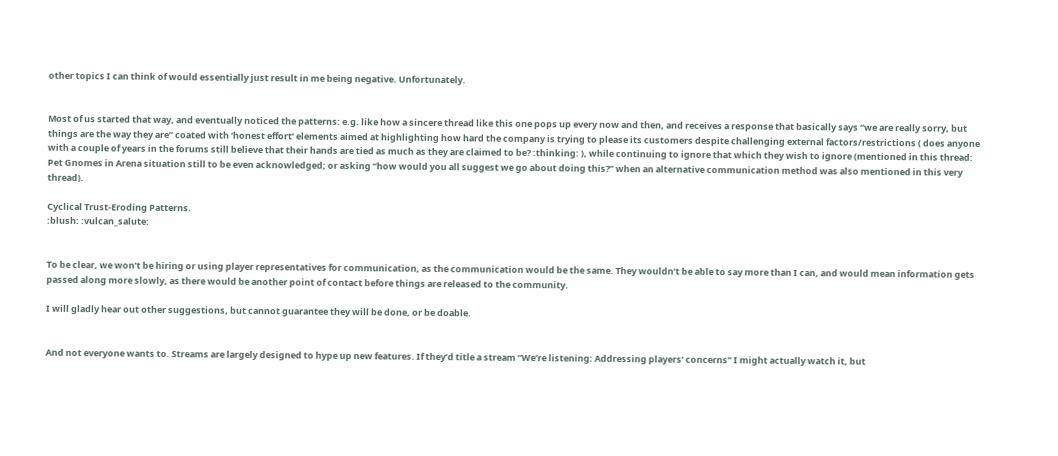other topics I can think of would essentially just result in me being negative. Unfortunately.


Most of us started that way, and eventually noticed the patterns: e.g. like how a sincere thread like this one pops up every now and then, and receives a response that basically says “we are really sorry, but things are the way they are” coated with ‘honest effort’ elements aimed at highlighting how hard the company is trying to please its customers despite challenging external factors/restrictions ( does anyone with a couple of years in the forums still believe that their hands are tied as much as they are claimed to be? :thinking: ), while continuing to ignore that which they wish to ignore (mentioned in this thread: Pet Gnomes in Arena situation still to be even acknowledged; or asking “how would you all suggest we go about doing this?” when an alternative communication method was also mentioned in this very thread).

Cyclical Trust-Eroding Patterns.
:blush: :vulcan_salute:


To be clear, we won’t be hiring or using player representatives for communication, as the communication would be the same. They wouldn’t be able to say more than I can, and would mean information gets passed along more slowly, as there would be another point of contact before things are released to the community.

I will gladly hear out other suggestions, but cannot guarantee they will be done, or be doable.


And not everyone wants to. Streams are largely designed to hype up new features. If they’d title a stream “We’re listening: Addressing players’ concerns” I might actually watch it, but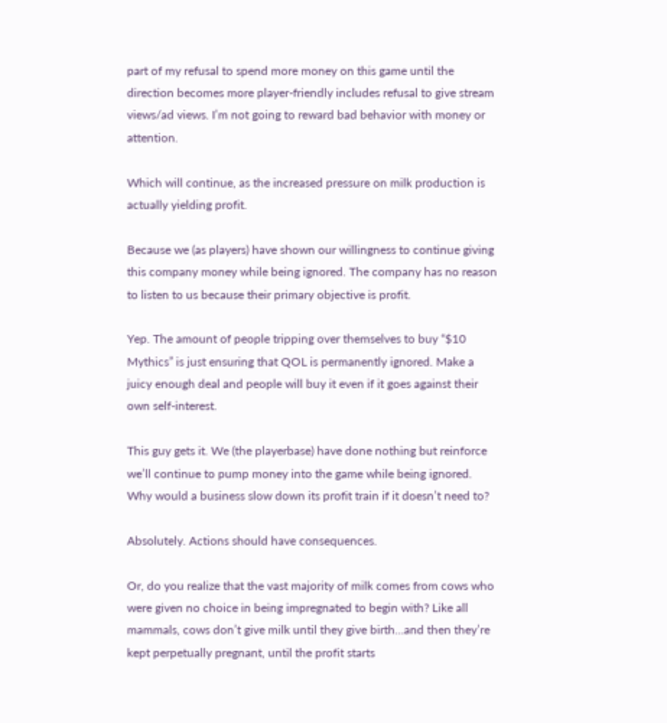part of my refusal to spend more money on this game until the direction becomes more player-friendly includes refusal to give stream views/ad views. I’m not going to reward bad behavior with money or attention.

Which will continue, as the increased pressure on milk production is actually yielding profit.

Because we (as players) have shown our willingness to continue giving this company money while being ignored. The company has no reason to listen to us because their primary objective is profit.

Yep. The amount of people tripping over themselves to buy “$10 Mythics” is just ensuring that QOL is permanently ignored. Make a juicy enough deal and people will buy it even if it goes against their own self-interest.

This guy gets it. We (the playerbase) have done nothing but reinforce we’ll continue to pump money into the game while being ignored. Why would a business slow down its profit train if it doesn’t need to?

Absolutely. Actions should have consequences.

Or, do you realize that the vast majority of milk comes from cows who were given no choice in being impregnated to begin with? Like all mammals, cows don’t give milk until they give birth…and then they’re kept perpetually pregnant, until the profit starts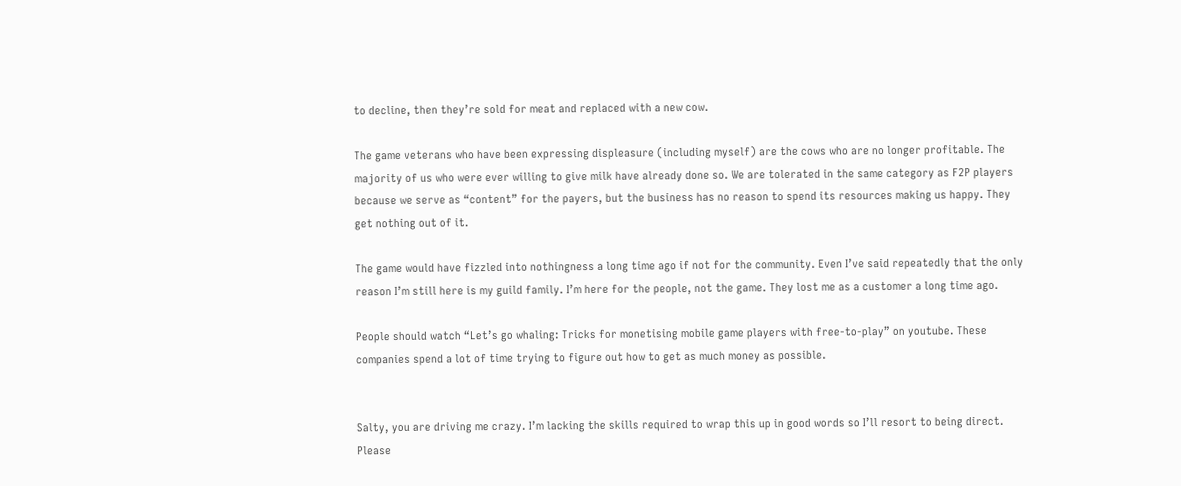to decline, then they’re sold for meat and replaced with a new cow.

The game veterans who have been expressing displeasure (including myself) are the cows who are no longer profitable. The majority of us who were ever willing to give milk have already done so. We are tolerated in the same category as F2P players because we serve as “content” for the payers, but the business has no reason to spend its resources making us happy. They get nothing out of it.

The game would have fizzled into nothingness a long time ago if not for the community. Even I’ve said repeatedly that the only reason I’m still here is my guild family. I’m here for the people, not the game. They lost me as a customer a long time ago.

People should watch “Let’s go whaling: Tricks for monetising mobile game players with free-to-play” on youtube. These companies spend a lot of time trying to figure out how to get as much money as possible.


Salty, you are driving me crazy. I’m lacking the skills required to wrap this up in good words so I’ll resort to being direct. Please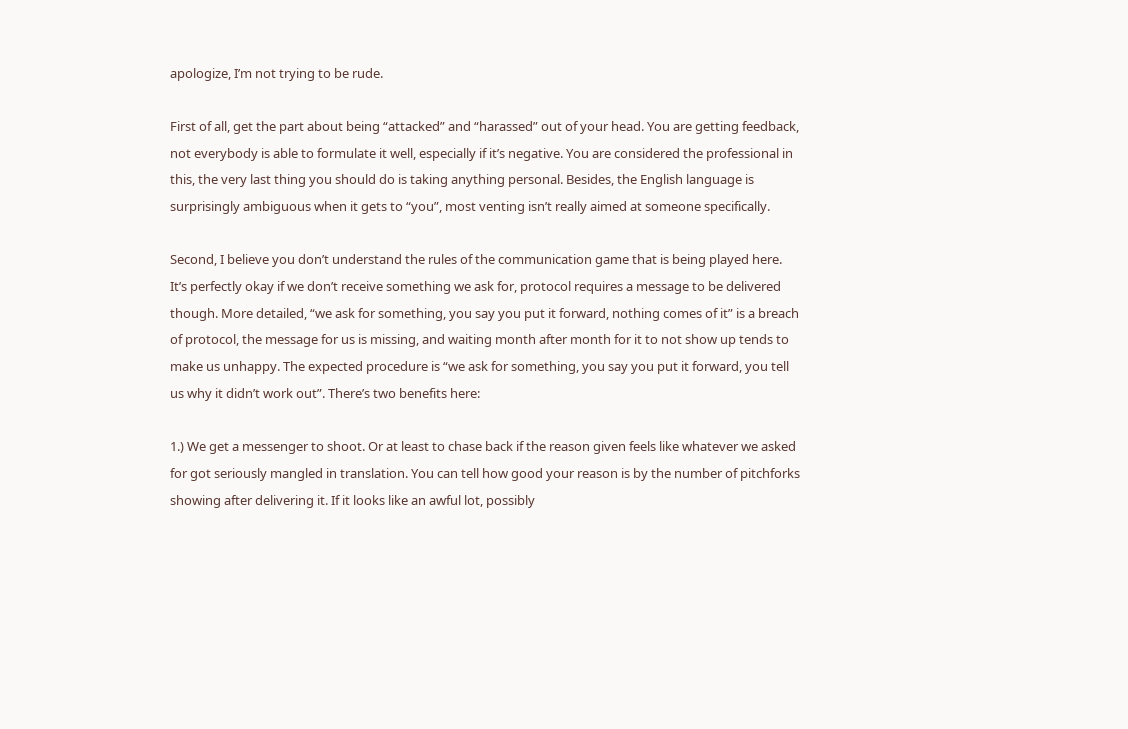apologize, I’m not trying to be rude.

First of all, get the part about being “attacked” and “harassed” out of your head. You are getting feedback, not everybody is able to formulate it well, especially if it’s negative. You are considered the professional in this, the very last thing you should do is taking anything personal. Besides, the English language is surprisingly ambiguous when it gets to “you”, most venting isn’t really aimed at someone specifically.

Second, I believe you don’t understand the rules of the communication game that is being played here. It’s perfectly okay if we don’t receive something we ask for, protocol requires a message to be delivered though. More detailed, “we ask for something, you say you put it forward, nothing comes of it” is a breach of protocol, the message for us is missing, and waiting month after month for it to not show up tends to make us unhappy. The expected procedure is “we ask for something, you say you put it forward, you tell us why it didn’t work out”. There’s two benefits here:

1.) We get a messenger to shoot. Or at least to chase back if the reason given feels like whatever we asked for got seriously mangled in translation. You can tell how good your reason is by the number of pitchforks showing after delivering it. If it looks like an awful lot, possibly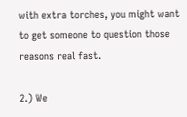with extra torches, you might want to get someone to question those reasons real fast.

2.) We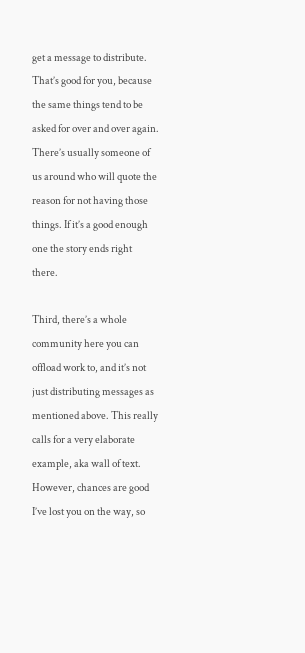get a message to distribute. That’s good for you, because the same things tend to be asked for over and over again. There’s usually someone of us around who will quote the reason for not having those things. If it’s a good enough one the story ends right there.

Third, there’s a whole community here you can offload work to, and it’s not just distributing messages as mentioned above. This really calls for a very elaborate example, aka wall of text. However, chances are good I’ve lost you on the way, so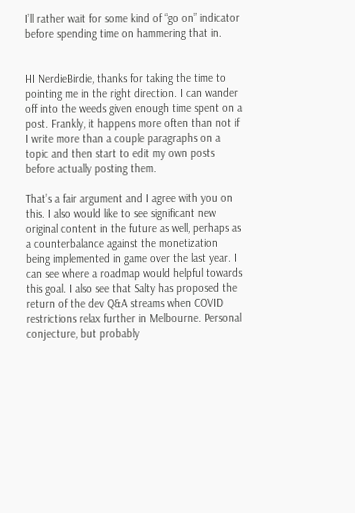I’ll rather wait for some kind of “go on” indicator before spending time on hammering that in.


HI NerdieBirdie, thanks for taking the time to pointing me in the right direction. I can wander off into the weeds given enough time spent on a post. Frankly, it happens more often than not if I write more than a couple paragraphs on a topic and then start to edit my own posts before actually posting them.

That’s a fair argument and I agree with you on this. I also would like to see significant new original content in the future as well, perhaps as a counterbalance against the monetization being implemented in game over the last year. I can see where a roadmap would helpful towards this goal. I also see that Salty has proposed the return of the dev Q&A streams when COVID restrictions relax further in Melbourne. Personal conjecture, but probably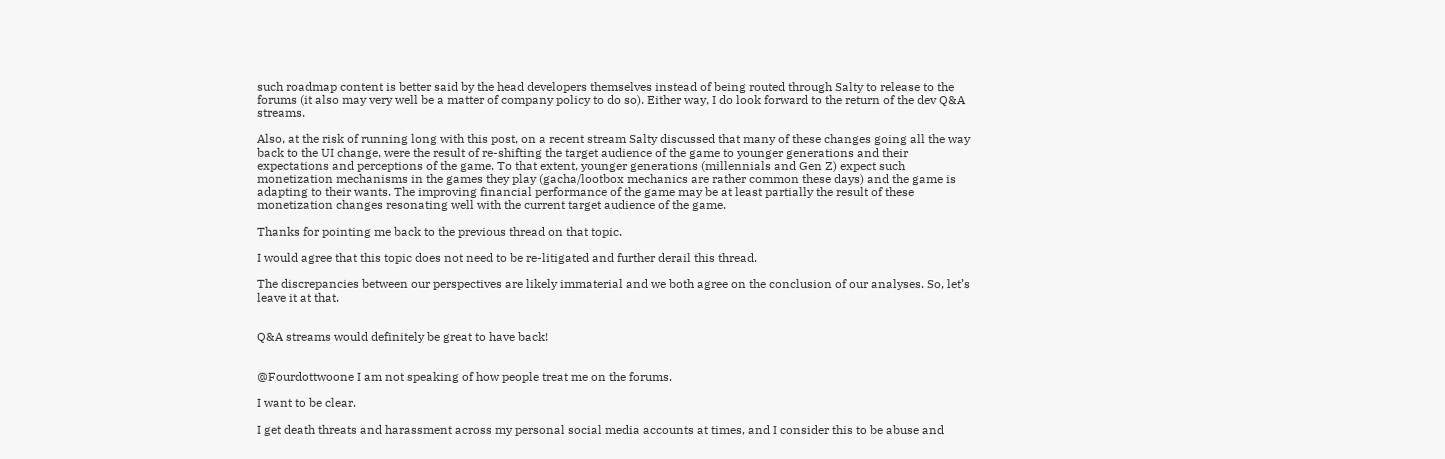such roadmap content is better said by the head developers themselves instead of being routed through Salty to release to the forums (it also may very well be a matter of company policy to do so). Either way, I do look forward to the return of the dev Q&A streams.

Also, at the risk of running long with this post, on a recent stream Salty discussed that many of these changes going all the way back to the UI change, were the result of re-shifting the target audience of the game to younger generations and their expectations and perceptions of the game. To that extent, younger generations (millennials and Gen Z) expect such monetization mechanisms in the games they play (gacha/lootbox mechanics are rather common these days) and the game is adapting to their wants. The improving financial performance of the game may be at least partially the result of these monetization changes resonating well with the current target audience of the game.

Thanks for pointing me back to the previous thread on that topic.

I would agree that this topic does not need to be re-litigated and further derail this thread.

The discrepancies between our perspectives are likely immaterial and we both agree on the conclusion of our analyses. So, let’s leave it at that.


Q&A streams would definitely be great to have back!


@Fourdottwoone I am not speaking of how people treat me on the forums.

I want to be clear.

I get death threats and harassment across my personal social media accounts at times, and I consider this to be abuse and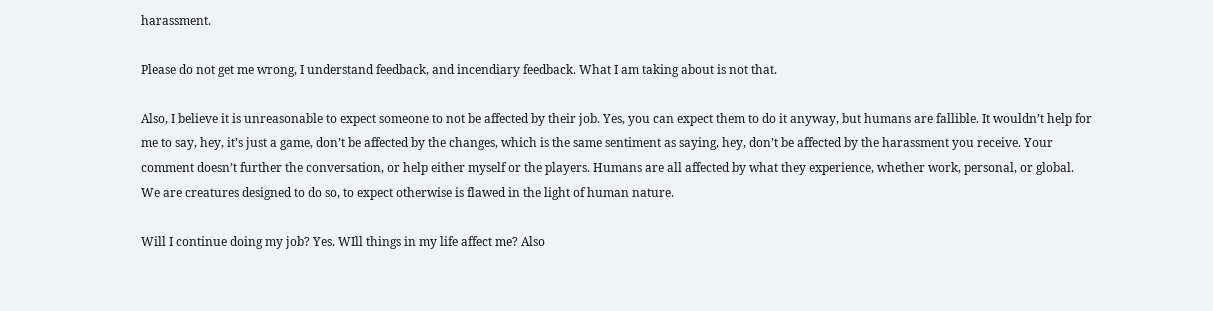harassment.

Please do not get me wrong, I understand feedback, and incendiary feedback. What I am taking about is not that.

Also, I believe it is unreasonable to expect someone to not be affected by their job. Yes, you can expect them to do it anyway, but humans are fallible. It wouldn’t help for me to say, hey, it’s just a game, don’t be affected by the changes, which is the same sentiment as saying, hey, don’t be affected by the harassment you receive. Your comment doesn’t further the conversation, or help either myself or the players. Humans are all affected by what they experience, whether work, personal, or global. We are creatures designed to do so, to expect otherwise is flawed in the light of human nature.

Will I continue doing my job? Yes. WIll things in my life affect me? Also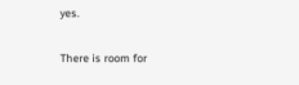yes.

There is room for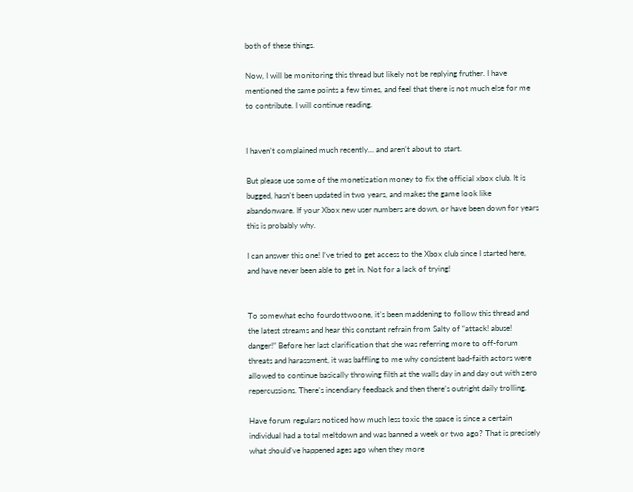both of these things.

Now, I will be monitoring this thread but likely not be replying fruther. I have mentioned the same points a few times, and feel that there is not much else for me to contribute. I will continue reading.


I haven’t complained much recently… and aren’t about to start.

But please use some of the monetization money to fix the official xbox club. It is bugged, hasn’t been updated in two years, and makes the game look like abandonware. If your Xbox new user numbers are down, or have been down for years this is probably why.

I can answer this one! I’ve tried to get access to the Xbox club since I started here, and have never been able to get in. Not for a lack of trying!


To somewhat echo fourdottwoone, it’s been maddening to follow this thread and the latest streams and hear this constant refrain from Salty of “attack! abuse! danger!” Before her last clarification that she was referring more to off-forum threats and harassment, it was baffling to me why consistent bad-faith actors were allowed to continue basically throwing filth at the walls day in and day out with zero repercussions. There’s incendiary feedback and then there’s outright daily trolling.

Have forum regulars noticed how much less toxic the space is since a certain individual had a total meltdown and was banned a week or two ago? That is precisely what should’ve happened ages ago when they more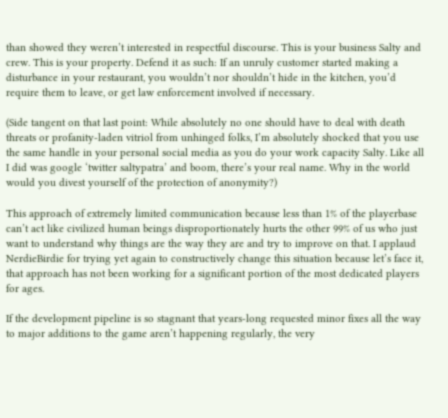than showed they weren’t interested in respectful discourse. This is your business Salty and crew. This is your property. Defend it as such: If an unruly customer started making a disturbance in your restaurant, you wouldn’t nor shouldn’t hide in the kitchen, you’d require them to leave, or get law enforcement involved if necessary.

(Side tangent on that last point: While absolutely no one should have to deal with death threats or profanity-laden vitriol from unhinged folks, I’m absolutely shocked that you use the same handle in your personal social media as you do your work capacity Salty. Like all I did was google ‘twitter saltypatra’ and boom, there’s your real name. Why in the world would you divest yourself of the protection of anonymity?)

This approach of extremely limited communication because less than 1% of the playerbase can’t act like civilized human beings disproportionately hurts the other 99% of us who just want to understand why things are the way they are and try to improve on that. I applaud NerdieBirdie for trying yet again to constructively change this situation because let’s face it, that approach has not been working for a significant portion of the most dedicated players for ages.

If the development pipeline is so stagnant that years-long requested minor fixes all the way to major additions to the game aren’t happening regularly, the very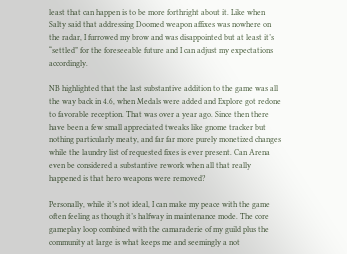least that can happen is to be more forthright about it. Like when Salty said that addressing Doomed weapon affixes was nowhere on the radar, I furrowed my brow and was disappointed but at least it’s “settled” for the foreseeable future and I can adjust my expectations accordingly.

NB highlighted that the last substantive addition to the game was all the way back in 4.6, when Medals were added and Explore got redone to favorable reception. That was over a year ago. Since then there have been a few small appreciated tweaks like gnome tracker but nothing particularly meaty, and far far more purely monetized changes while the laundry list of requested fixes is ever present. Can Arena even be considered a substantive rework when all that really happened is that hero weapons were removed?

Personally, while it’s not ideal, I can make my peace with the game often feeling as though it’s halfway in maintenance mode. The core gameplay loop combined with the camaraderie of my guild plus the community at large is what keeps me and seemingly a not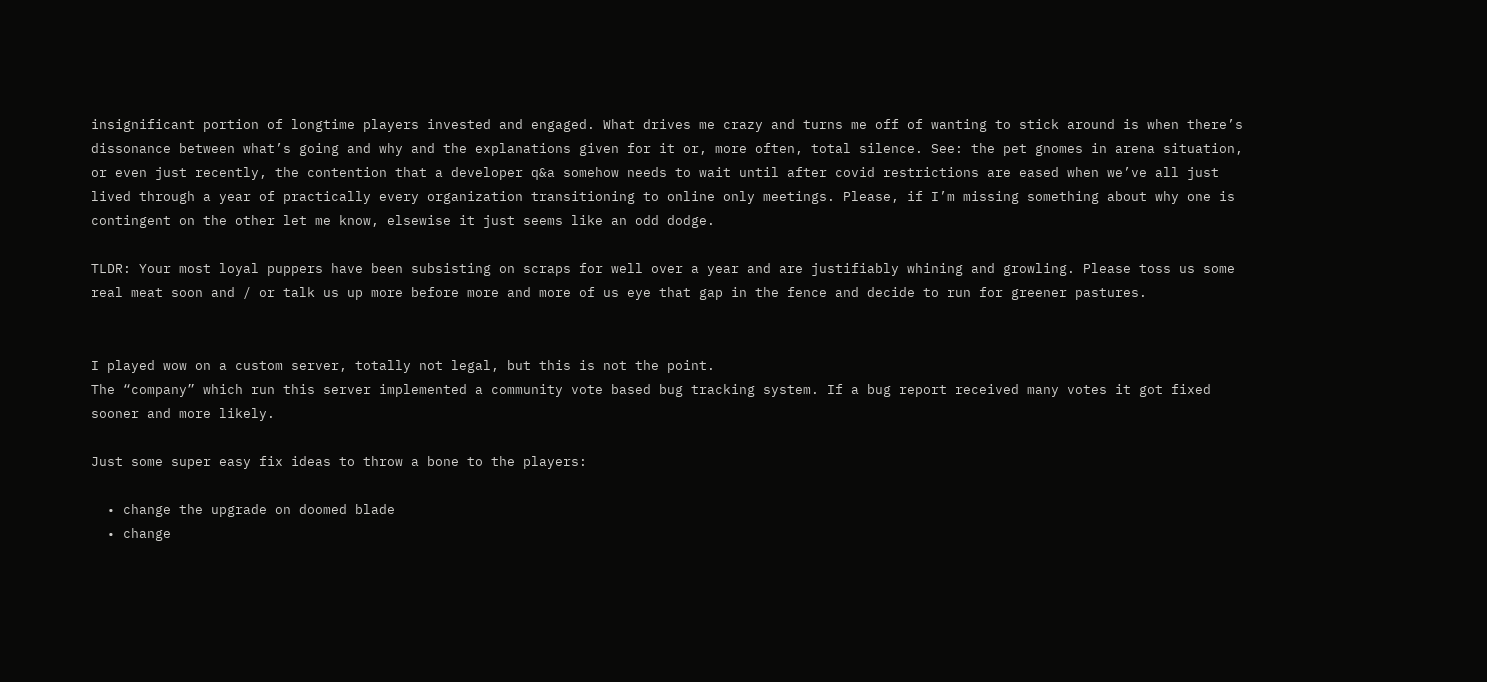insignificant portion of longtime players invested and engaged. What drives me crazy and turns me off of wanting to stick around is when there’s dissonance between what’s going and why and the explanations given for it or, more often, total silence. See: the pet gnomes in arena situation, or even just recently, the contention that a developer q&a somehow needs to wait until after covid restrictions are eased when we’ve all just lived through a year of practically every organization transitioning to online only meetings. Please, if I’m missing something about why one is contingent on the other let me know, elsewise it just seems like an odd dodge.

TLDR: Your most loyal puppers have been subsisting on scraps for well over a year and are justifiably whining and growling. Please toss us some real meat soon and / or talk us up more before more and more of us eye that gap in the fence and decide to run for greener pastures.


I played wow on a custom server, totally not legal, but this is not the point.
The “company” which run this server implemented a community vote based bug tracking system. If a bug report received many votes it got fixed sooner and more likely.

Just some super easy fix ideas to throw a bone to the players:

  • change the upgrade on doomed blade
  • change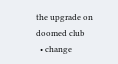the upgrade on doomed club
  • change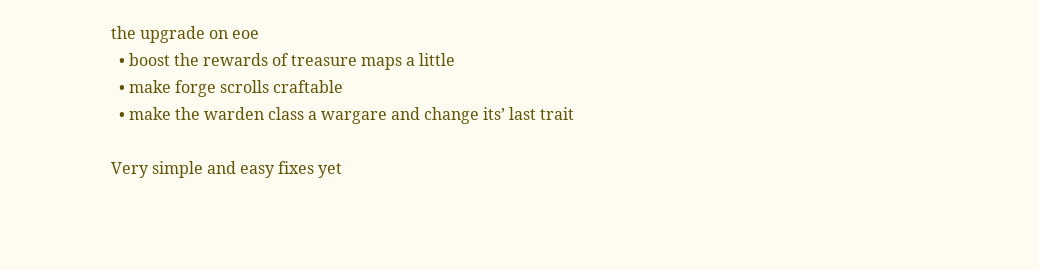the upgrade on eoe
  • boost the rewards of treasure maps a little
  • make forge scrolls craftable
  • make the warden class a wargare and change its’ last trait

Very simple and easy fixes yet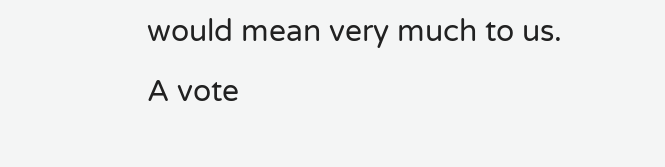would mean very much to us.
A vote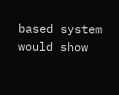based system would show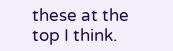these at the top I think.